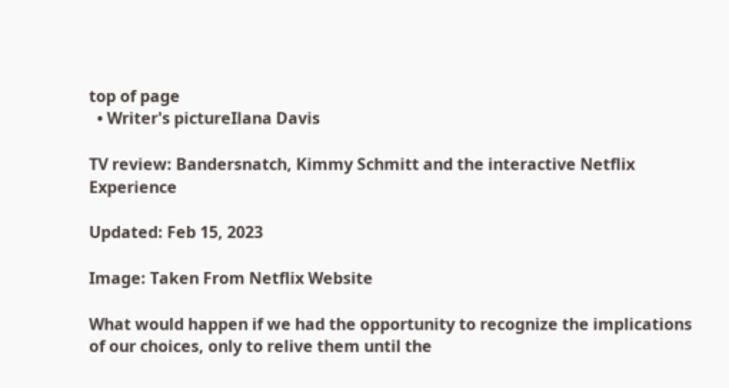top of page
  • Writer's pictureIlana Davis

TV review: Bandersnatch, Kimmy Schmitt and the interactive Netflix Experience

Updated: Feb 15, 2023

Image: Taken From Netflix Website

What would happen if we had the opportunity to recognize the implications of our choices, only to relive them until the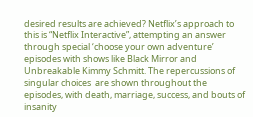desired results are achieved? Netflix’s approach to this is “Netflix Interactive”, attempting an answer through special ‘choose your own adventure’ episodes with shows like Black Mirror and Unbreakable Kimmy Schmitt. The repercussions of singular choices  are shown throughout the episodes, with death, marriage, success, and bouts of insanity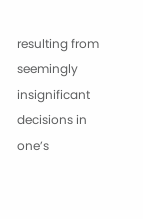resulting from seemingly insignificant decisions in one’s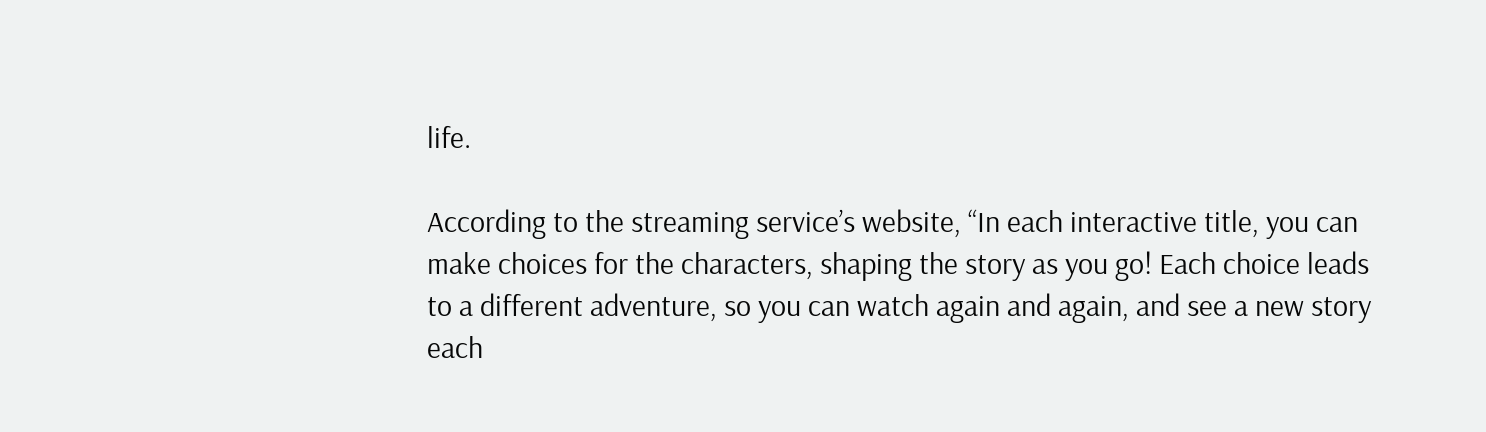life.

According to the streaming service’s website, “In each interactive title, you can make choices for the characters, shaping the story as you go! Each choice leads to a different adventure, so you can watch again and again, and see a new story each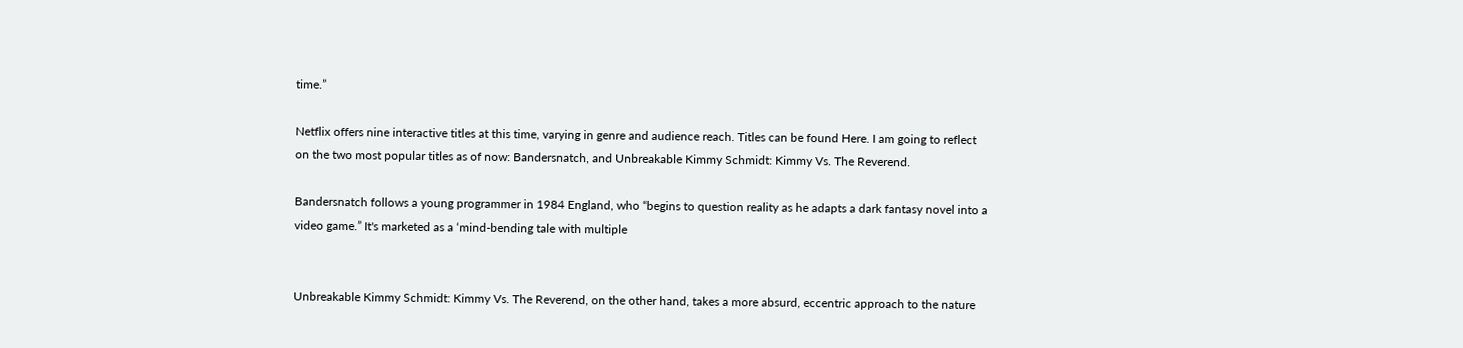time.”

Netflix offers nine interactive titles at this time, varying in genre and audience reach. Titles can be found Here. I am going to reflect on the two most popular titles as of now: Bandersnatch, and Unbreakable Kimmy Schmidt: Kimmy Vs. The Reverend.

Bandersnatch follows a young programmer in 1984 England, who “begins to question reality as he adapts a dark fantasy novel into a video game.” It's marketed as a ‘mind-bending tale with multiple


Unbreakable Kimmy Schmidt: Kimmy Vs. The Reverend, on the other hand, takes a more absurd, eccentric approach to the nature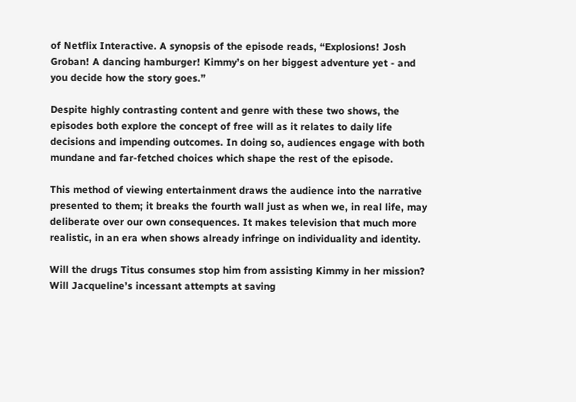of Netflix Interactive. A synopsis of the episode reads, “Explosions! Josh Groban! A dancing hamburger! Kimmy’s on her biggest adventure yet - and you decide how the story goes.”

Despite highly contrasting content and genre with these two shows, the episodes both explore the concept of free will as it relates to daily life decisions and impending outcomes. In doing so, audiences engage with both mundane and far-fetched choices which shape the rest of the episode.

This method of viewing entertainment draws the audience into the narrative presented to them; it breaks the fourth wall just as when we, in real life, may deliberate over our own consequences. It makes television that much more realistic, in an era when shows already infringe on individuality and identity.

Will the drugs Titus consumes stop him from assisting Kimmy in her mission? Will Jacqueline’s incessant attempts at saving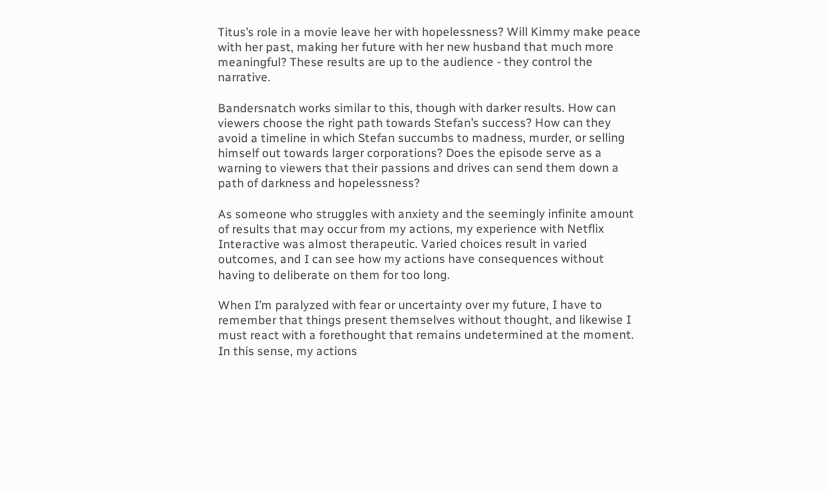Titus’s role in a movie leave her with hopelessness? Will Kimmy make peace with her past, making her future with her new husband that much more meaningful? These results are up to the audience - they control the narrative.

Bandersnatch works similar to this, though with darker results. How can viewers choose the right path towards Stefan’s success? How can they avoid a timeline in which Stefan succumbs to madness, murder, or selling himself out towards larger corporations? Does the episode serve as a warning to viewers that their passions and drives can send them down a path of darkness and hopelessness?

As someone who struggles with anxiety and the seemingly infinite amount of results that may occur from my actions, my experience with Netflix Interactive was almost therapeutic. Varied choices result in varied outcomes, and I can see how my actions have consequences without having to deliberate on them for too long.

When I’m paralyzed with fear or uncertainty over my future, I have to remember that things present themselves without thought, and likewise I must react with a forethought that remains undetermined at the moment. In this sense, my actions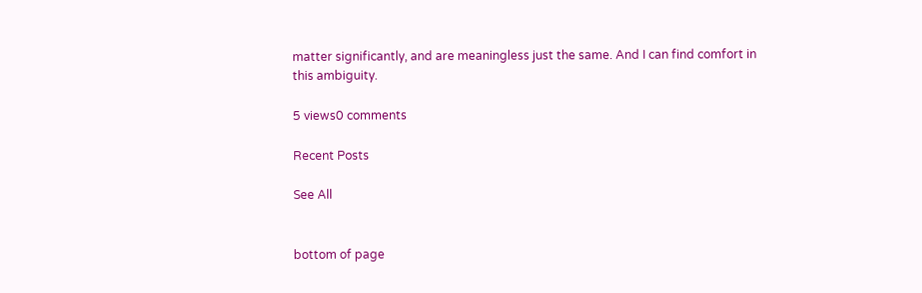matter significantly, and are meaningless just the same. And I can find comfort in this ambiguity.

5 views0 comments

Recent Posts

See All


bottom of page